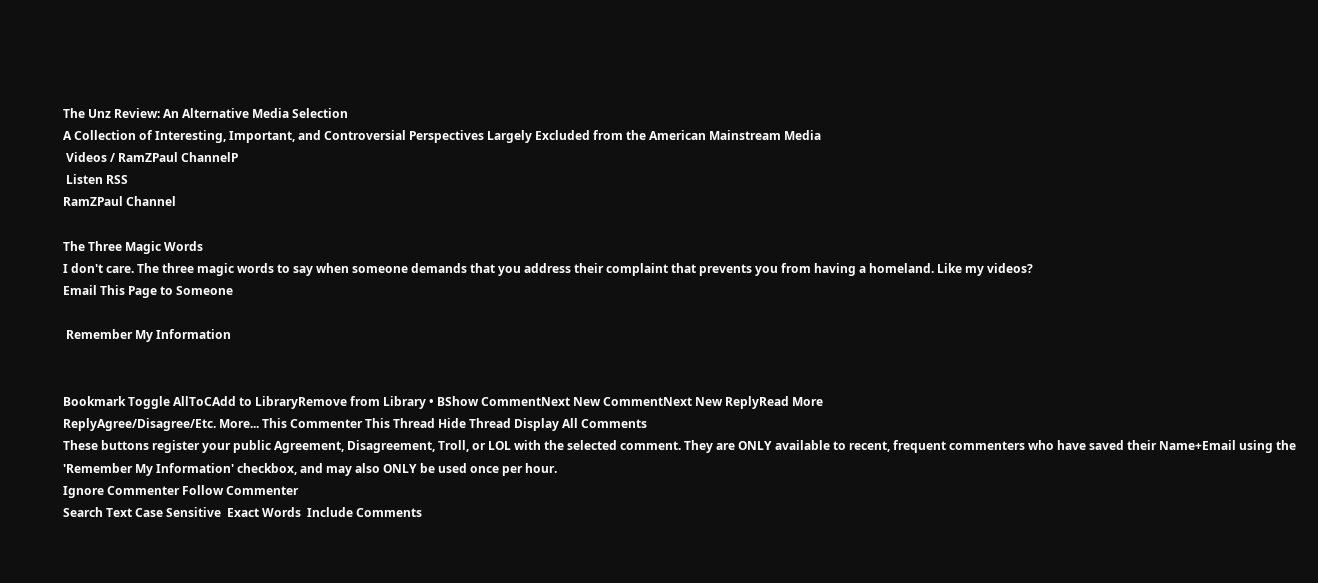The Unz Review: An Alternative Media Selection
A Collection of Interesting, Important, and Controversial Perspectives Largely Excluded from the American Mainstream Media
 Videos / RamZPaul ChannelP
 Listen RSS
RamZPaul Channel

The Three Magic Words
I don't care. The three magic words to say when someone demands that you address their complaint that prevents you from having a homeland. Like my videos?
Email This Page to Someone

 Remember My Information


Bookmark Toggle AllToCAdd to LibraryRemove from Library • BShow CommentNext New CommentNext New ReplyRead More
ReplyAgree/Disagree/Etc. More... This Commenter This Thread Hide Thread Display All Comments
These buttons register your public Agreement, Disagreement, Troll, or LOL with the selected comment. They are ONLY available to recent, frequent commenters who have saved their Name+Email using the 'Remember My Information' checkbox, and may also ONLY be used once per hour.
Ignore Commenter Follow Commenter
Search Text Case Sensitive  Exact Words  Include Comments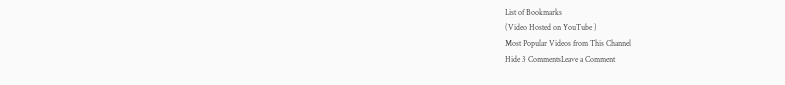List of Bookmarks
(Video Hosted on YouTube )
Most Popular Videos from This Channel
Hide 3 CommentsLeave a Comment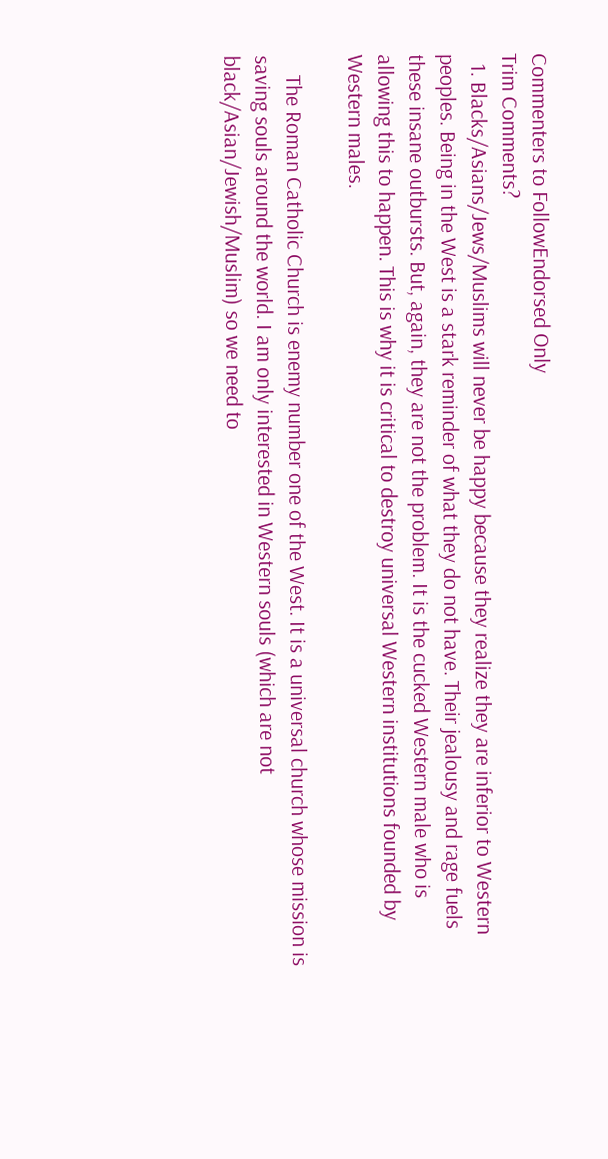Commenters to FollowEndorsed Only
Trim Comments?
  1. Blacks/Asians/Jews/Muslims will never be happy because they realize they are inferior to Western peoples. Being in the West is a stark reminder of what they do not have. Their jealousy and rage fuels these insane outbursts. But, again, they are not the problem. It is the cucked Western male who is allowing this to happen. This is why it is critical to destroy universal Western institutions founded by Western males.

    The Roman Catholic Church is enemy number one of the West. It is a universal church whose mission is saving souls around the world. I am only interested in Western souls (which are not black/Asian/Jewish/Muslim) so we need to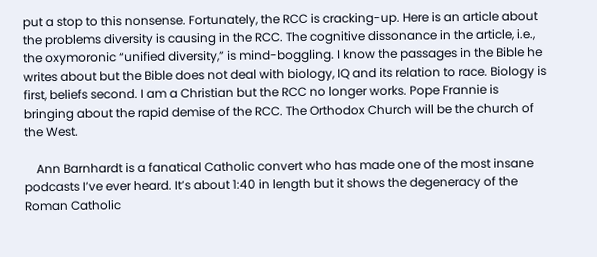put a stop to this nonsense. Fortunately, the RCC is cracking-up. Here is an article about the problems diversity is causing in the RCC. The cognitive dissonance in the article, i.e., the oxymoronic “unified diversity,” is mind-boggling. I know the passages in the Bible he writes about but the Bible does not deal with biology, IQ and its relation to race. Biology is first, beliefs second. I am a Christian but the RCC no longer works. Pope Frannie is bringing about the rapid demise of the RCC. The Orthodox Church will be the church of the West.

    Ann Barnhardt is a fanatical Catholic convert who has made one of the most insane podcasts I’ve ever heard. It’s about 1:40 in length but it shows the degeneracy of the Roman Catholic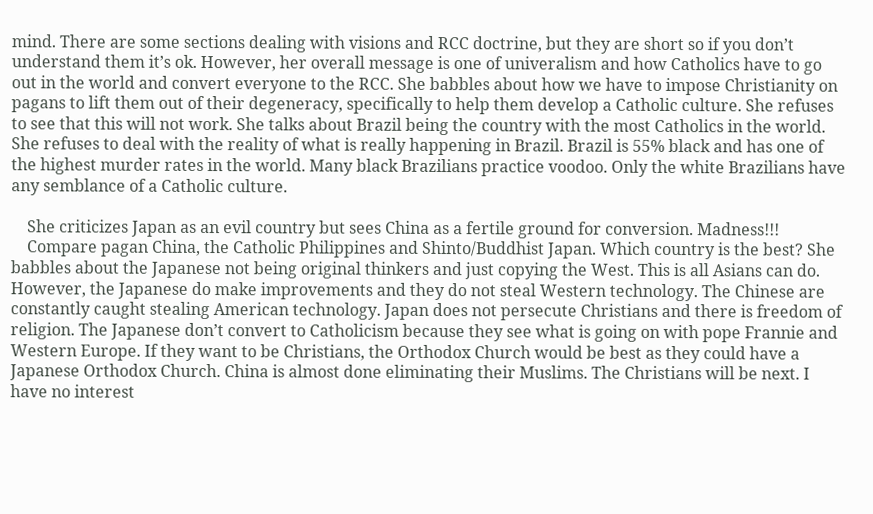mind. There are some sections dealing with visions and RCC doctrine, but they are short so if you don’t understand them it’s ok. However, her overall message is one of univeralism and how Catholics have to go out in the world and convert everyone to the RCC. She babbles about how we have to impose Christianity on pagans to lift them out of their degeneracy, specifically to help them develop a Catholic culture. She refuses to see that this will not work. She talks about Brazil being the country with the most Catholics in the world. She refuses to deal with the reality of what is really happening in Brazil. Brazil is 55% black and has one of the highest murder rates in the world. Many black Brazilians practice voodoo. Only the white Brazilians have any semblance of a Catholic culture.

    She criticizes Japan as an evil country but sees China as a fertile ground for conversion. Madness!!!
    Compare pagan China, the Catholic Philippines and Shinto/Buddhist Japan. Which country is the best? She babbles about the Japanese not being original thinkers and just copying the West. This is all Asians can do. However, the Japanese do make improvements and they do not steal Western technology. The Chinese are constantly caught stealing American technology. Japan does not persecute Christians and there is freedom of religion. The Japanese don’t convert to Catholicism because they see what is going on with pope Frannie and Western Europe. If they want to be Christians, the Orthodox Church would be best as they could have a Japanese Orthodox Church. China is almost done eliminating their Muslims. The Christians will be next. I have no interest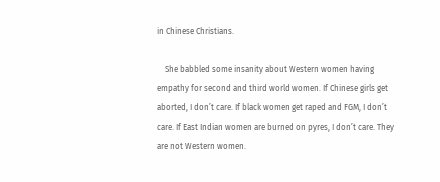in Chinese Christians.

    She babbled some insanity about Western women having empathy for second and third world women. If Chinese girls get aborted, I don’t care. If black women get raped and FGM, I don’t care. If East Indian women are burned on pyres, I don’t care. They are not Western women.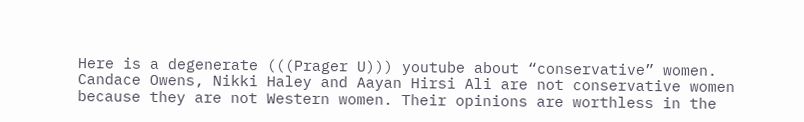Here is a degenerate (((Prager U))) youtube about “conservative” women. Candace Owens, Nikki Haley and Aayan Hirsi Ali are not conservative women because they are not Western women. Their opinions are worthless in the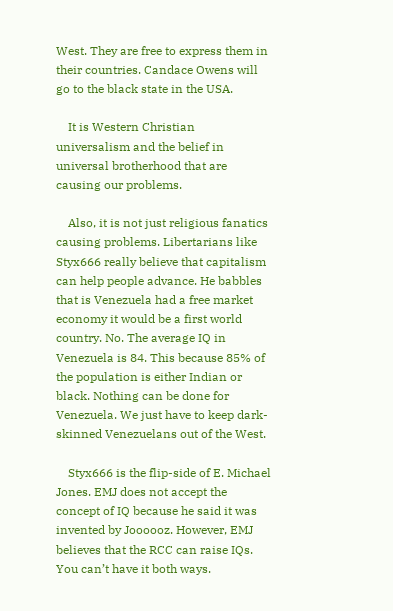West. They are free to express them in their countries. Candace Owens will go to the black state in the USA.

    It is Western Christian universalism and the belief in universal brotherhood that are causing our problems.

    Also, it is not just religious fanatics causing problems. Libertarians like Styx666 really believe that capitalism can help people advance. He babbles that is Venezuela had a free market economy it would be a first world country. No. The average IQ in Venezuela is 84. This because 85% of the population is either Indian or black. Nothing can be done for Venezuela. We just have to keep dark-skinned Venezuelans out of the West.

    Styx666 is the flip-side of E. Michael Jones. EMJ does not accept the concept of IQ because he said it was invented by Joooooz. However, EMJ believes that the RCC can raise IQs. You can’t have it both ways.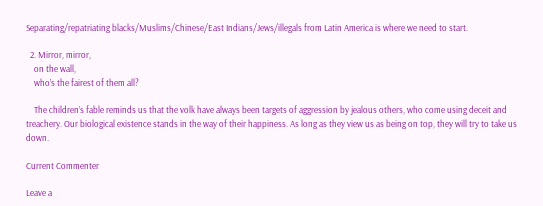Separating/repatriating blacks/Muslims/Chinese/East Indians/Jews/illegals from Latin America is where we need to start.

  2. Mirror, mirror,
    on the wall,
    who’s the fairest of them all?

    The children’s fable reminds us that the volk have always been targets of aggression by jealous others, who come using deceit and treachery. Our biological existence stands in the way of their happiness. As long as they view us as being on top, they will try to take us down.

Current Commenter

Leave a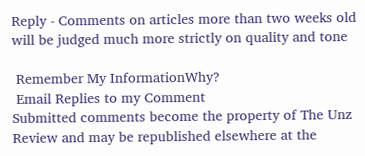Reply - Comments on articles more than two weeks old will be judged much more strictly on quality and tone

 Remember My InformationWhy?
 Email Replies to my Comment
Submitted comments become the property of The Unz Review and may be republished elsewhere at the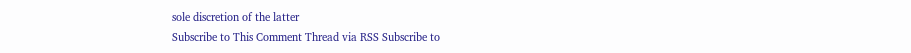sole discretion of the latter
Subscribe to This Comment Thread via RSS Subscribe to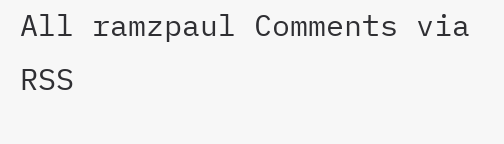All ramzpaul Comments via RSS